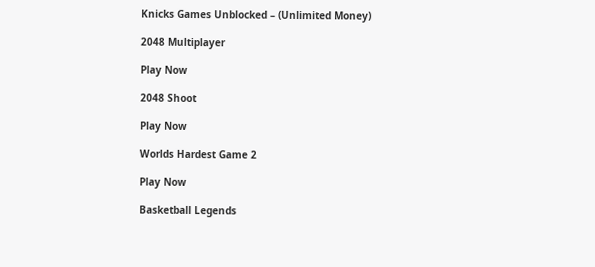Knicks Games Unblocked – (Unlimited Money)

2048 Multiplayer

Play Now

2048 Shoot

Play Now

Worlds Hardest Game 2

Play Now

Basketball Legends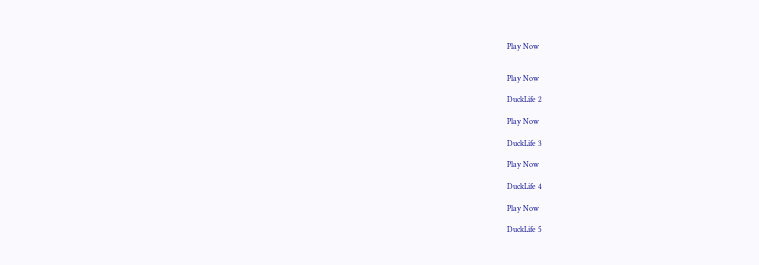Play Now


Play Now

DuckLife 2

Play Now

DuckLife 3

Play Now

DuckLife 4

Play Now

DuckLife 5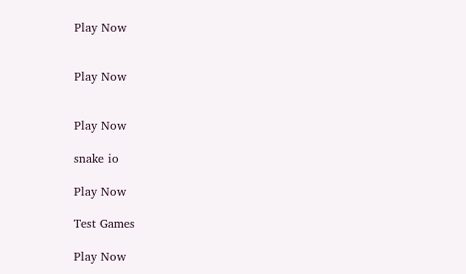Play Now


Play Now


Play Now

snake io

Play Now

Test Games

Play Now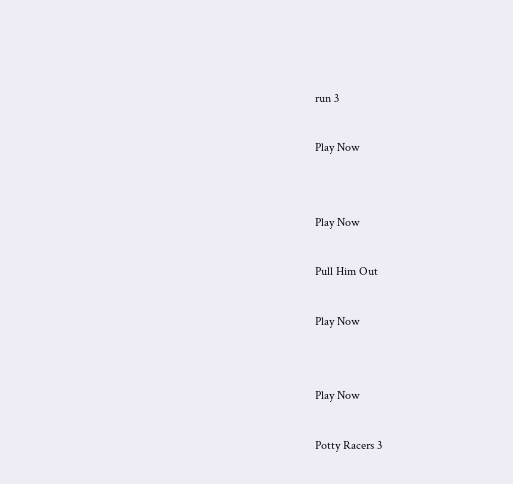run 3

Play Now


Play Now

Pull Him Out

Play Now


Play Now

Potty Racers 3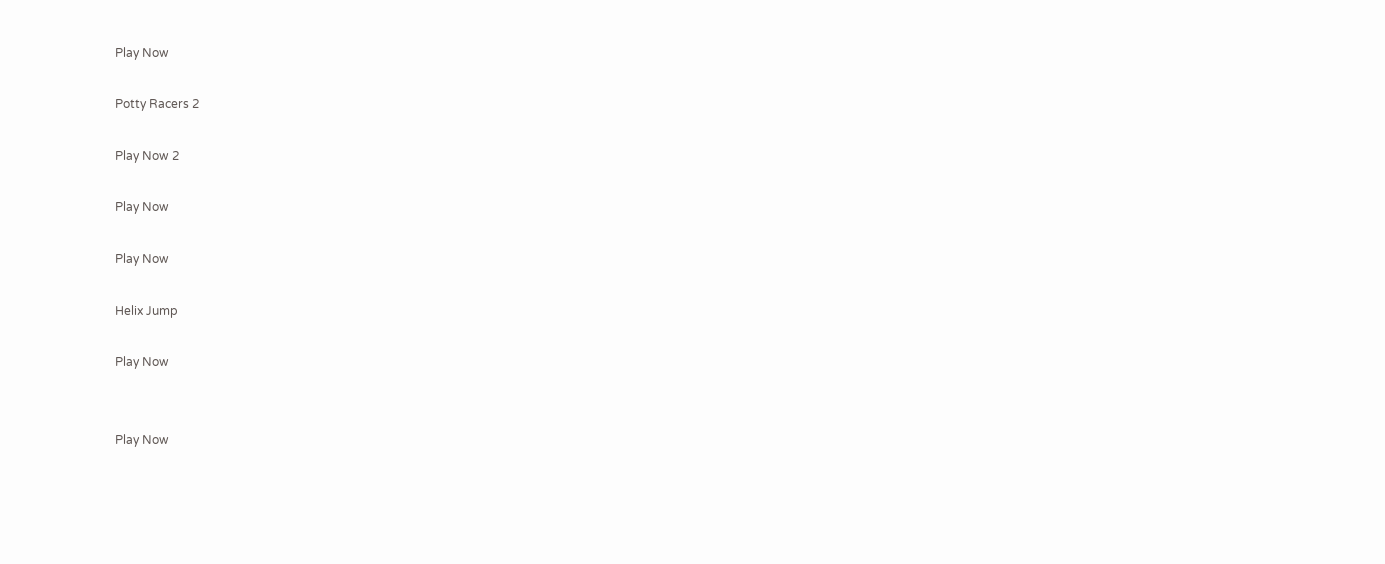Play Now

Potty Racers 2

Play Now 2

Play Now

Play Now

Helix Jump

Play Now


Play Now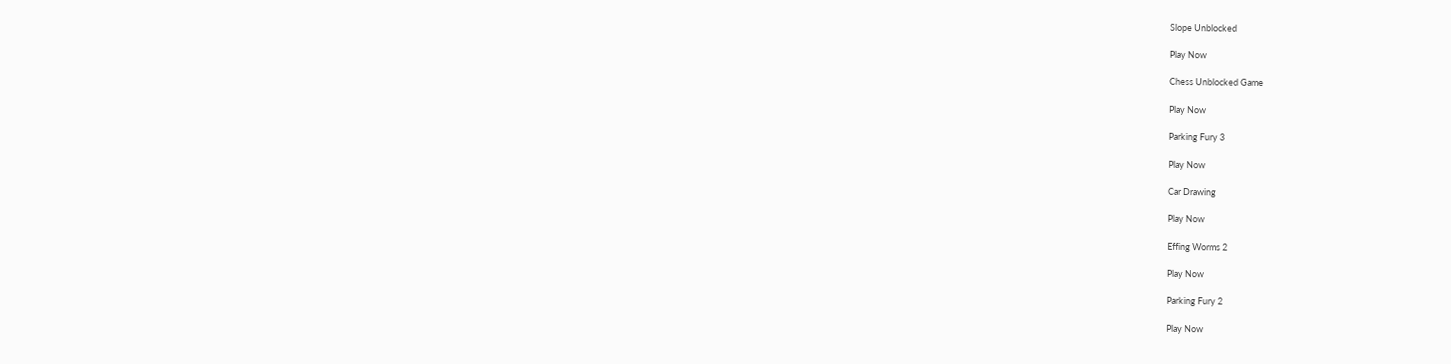Slope Unblocked

Play Now

Chess Unblocked Game

Play Now

Parking Fury 3

Play Now

Car Drawing

Play Now

Effing Worms 2

Play Now

Parking Fury 2

Play Now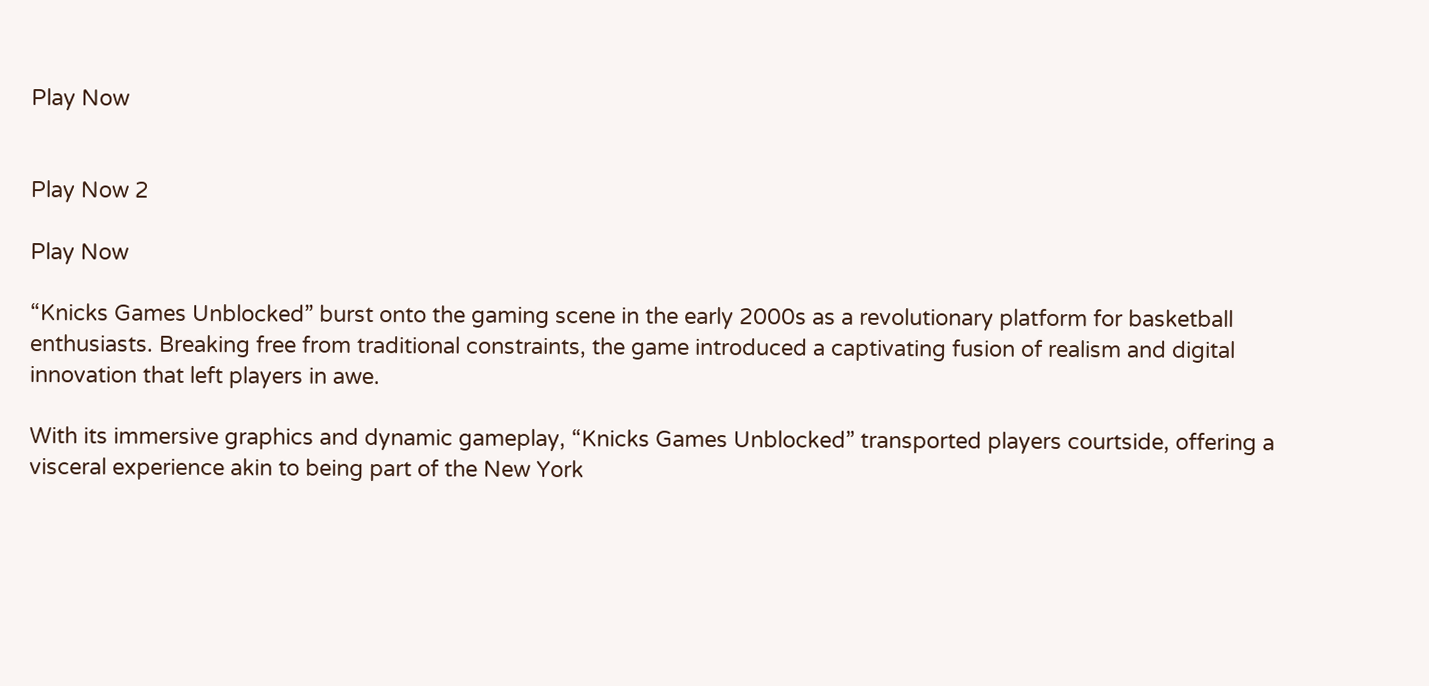Play Now


Play Now 2

Play Now

“Knicks Games Unblocked” burst onto the gaming scene in the early 2000s as a revolutionary platform for basketball enthusiasts. Breaking free from traditional constraints, the game introduced a captivating fusion of realism and digital innovation that left players in awe.

With its immersive graphics and dynamic gameplay, “Knicks Games Unblocked” transported players courtside, offering a visceral experience akin to being part of the New York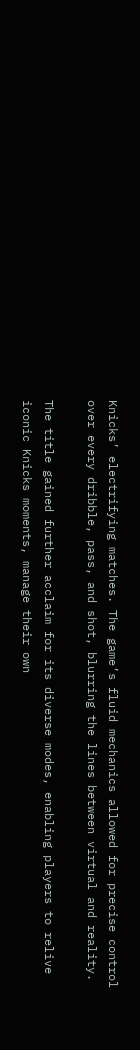Knicks’ electrifying matches. The game’s fluid mechanics allowed for precise control over every dribble, pass, and shot, blurring the lines between virtual and reality.

The title gained further acclaim for its diverse modes, enabling players to relive iconic Knicks moments, manage their own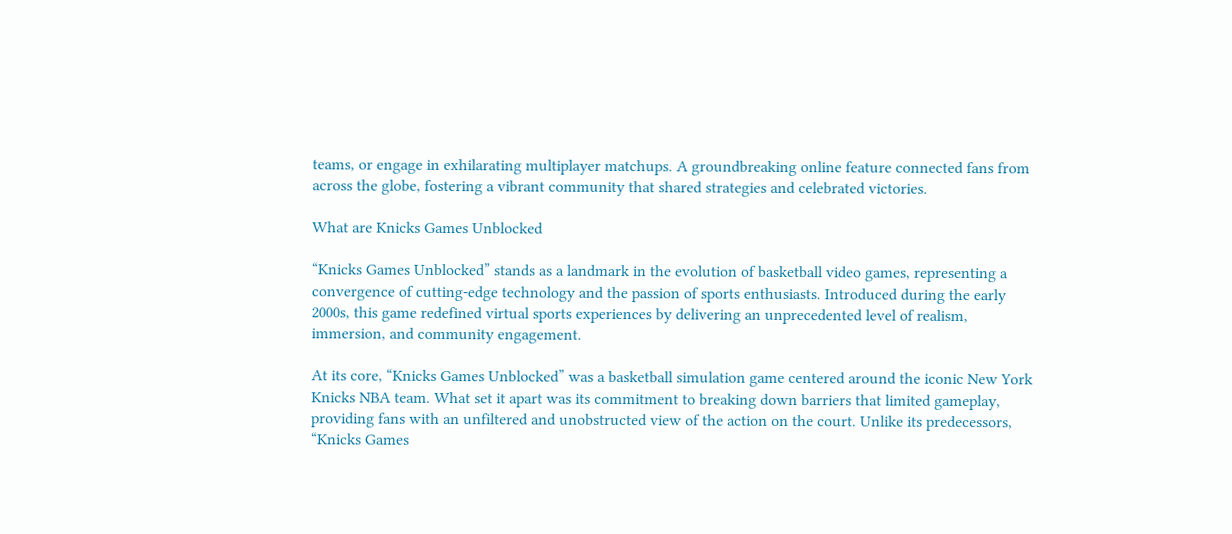teams, or engage in exhilarating multiplayer matchups. A groundbreaking online feature connected fans from across the globe, fostering a vibrant community that shared strategies and celebrated victories.

What are Knicks Games Unblocked

“Knicks Games Unblocked” stands as a landmark in the evolution of basketball video games, representing a convergence of cutting-edge technology and the passion of sports enthusiasts. Introduced during the early 2000s, this game redefined virtual sports experiences by delivering an unprecedented level of realism, immersion, and community engagement.

At its core, “Knicks Games Unblocked” was a basketball simulation game centered around the iconic New York Knicks NBA team. What set it apart was its commitment to breaking down barriers that limited gameplay, providing fans with an unfiltered and unobstructed view of the action on the court. Unlike its predecessors, “Knicks Games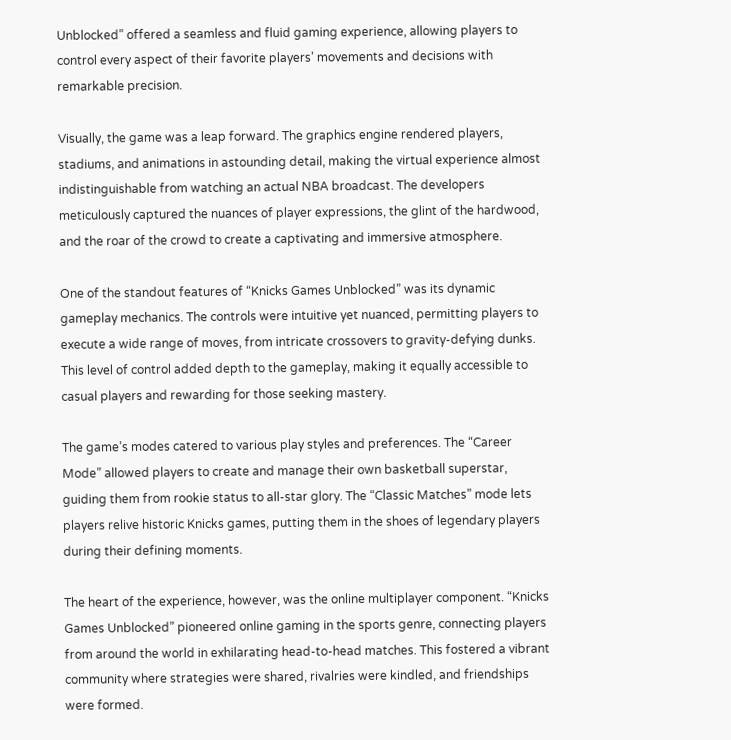Unblocked” offered a seamless and fluid gaming experience, allowing players to control every aspect of their favorite players’ movements and decisions with remarkable precision.

Visually, the game was a leap forward. The graphics engine rendered players, stadiums, and animations in astounding detail, making the virtual experience almost indistinguishable from watching an actual NBA broadcast. The developers meticulously captured the nuances of player expressions, the glint of the hardwood, and the roar of the crowd to create a captivating and immersive atmosphere.

One of the standout features of “Knicks Games Unblocked” was its dynamic gameplay mechanics. The controls were intuitive yet nuanced, permitting players to execute a wide range of moves, from intricate crossovers to gravity-defying dunks. This level of control added depth to the gameplay, making it equally accessible to casual players and rewarding for those seeking mastery.

The game’s modes catered to various play styles and preferences. The “Career Mode” allowed players to create and manage their own basketball superstar, guiding them from rookie status to all-star glory. The “Classic Matches” mode lets players relive historic Knicks games, putting them in the shoes of legendary players during their defining moments.

The heart of the experience, however, was the online multiplayer component. “Knicks Games Unblocked” pioneered online gaming in the sports genre, connecting players from around the world in exhilarating head-to-head matches. This fostered a vibrant community where strategies were shared, rivalries were kindled, and friendships were formed.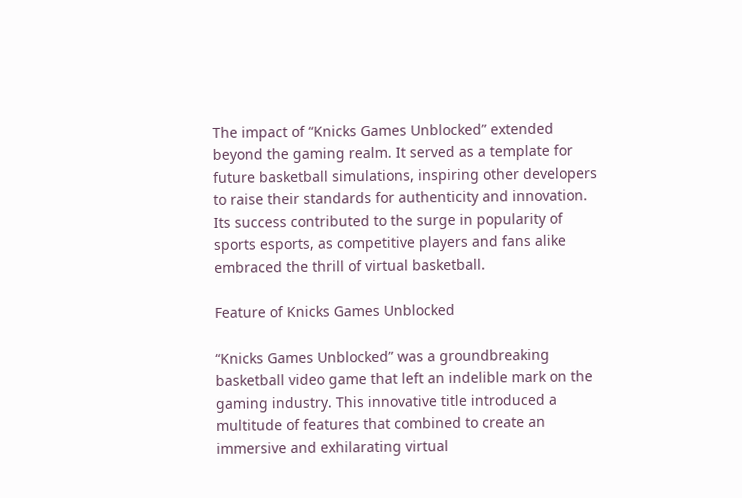The impact of “Knicks Games Unblocked” extended beyond the gaming realm. It served as a template for future basketball simulations, inspiring other developers to raise their standards for authenticity and innovation. Its success contributed to the surge in popularity of sports esports, as competitive players and fans alike embraced the thrill of virtual basketball.

Feature of Knicks Games Unblocked

“Knicks Games Unblocked” was a groundbreaking basketball video game that left an indelible mark on the gaming industry. This innovative title introduced a multitude of features that combined to create an immersive and exhilarating virtual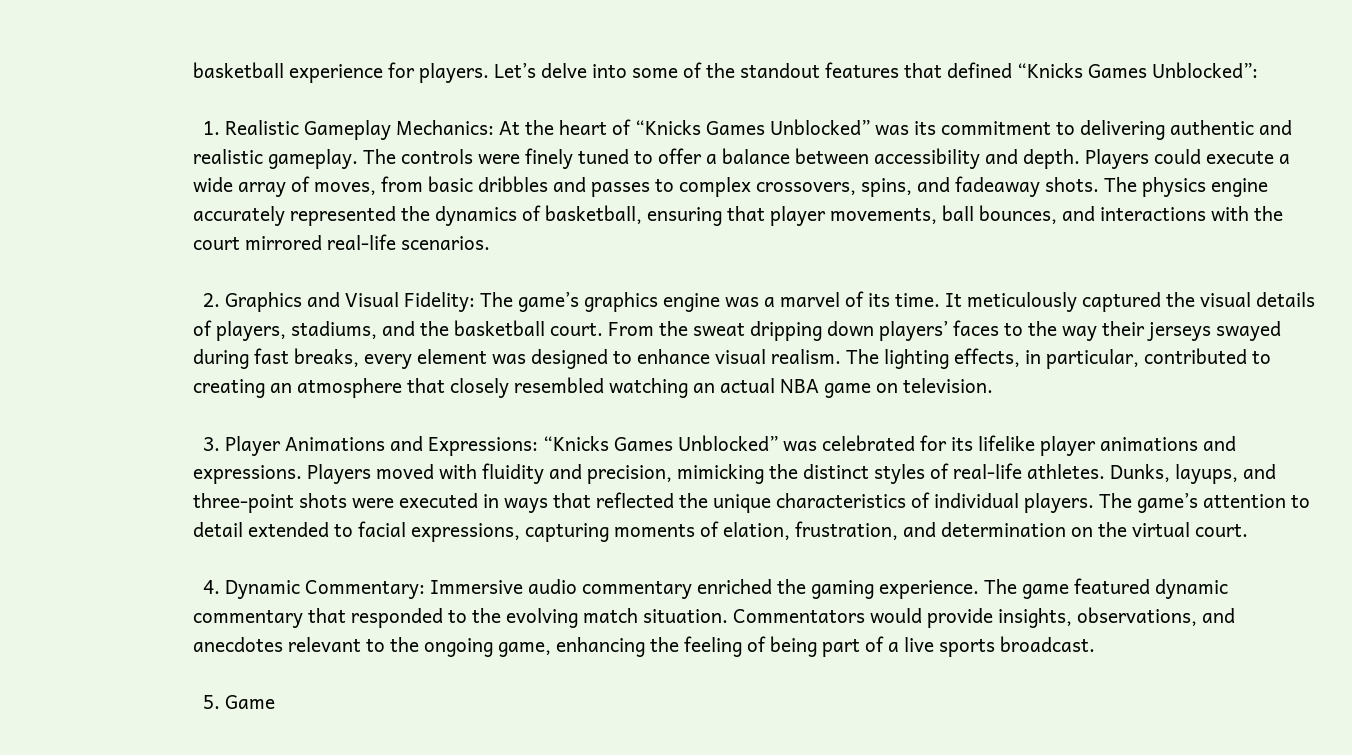basketball experience for players. Let’s delve into some of the standout features that defined “Knicks Games Unblocked”:

  1. Realistic Gameplay Mechanics: At the heart of “Knicks Games Unblocked” was its commitment to delivering authentic and realistic gameplay. The controls were finely tuned to offer a balance between accessibility and depth. Players could execute a wide array of moves, from basic dribbles and passes to complex crossovers, spins, and fadeaway shots. The physics engine accurately represented the dynamics of basketball, ensuring that player movements, ball bounces, and interactions with the court mirrored real-life scenarios.

  2. Graphics and Visual Fidelity: The game’s graphics engine was a marvel of its time. It meticulously captured the visual details of players, stadiums, and the basketball court. From the sweat dripping down players’ faces to the way their jerseys swayed during fast breaks, every element was designed to enhance visual realism. The lighting effects, in particular, contributed to creating an atmosphere that closely resembled watching an actual NBA game on television.

  3. Player Animations and Expressions: “Knicks Games Unblocked” was celebrated for its lifelike player animations and expressions. Players moved with fluidity and precision, mimicking the distinct styles of real-life athletes. Dunks, layups, and three-point shots were executed in ways that reflected the unique characteristics of individual players. The game’s attention to detail extended to facial expressions, capturing moments of elation, frustration, and determination on the virtual court.

  4. Dynamic Commentary: Immersive audio commentary enriched the gaming experience. The game featured dynamic commentary that responded to the evolving match situation. Commentators would provide insights, observations, and anecdotes relevant to the ongoing game, enhancing the feeling of being part of a live sports broadcast.

  5. Game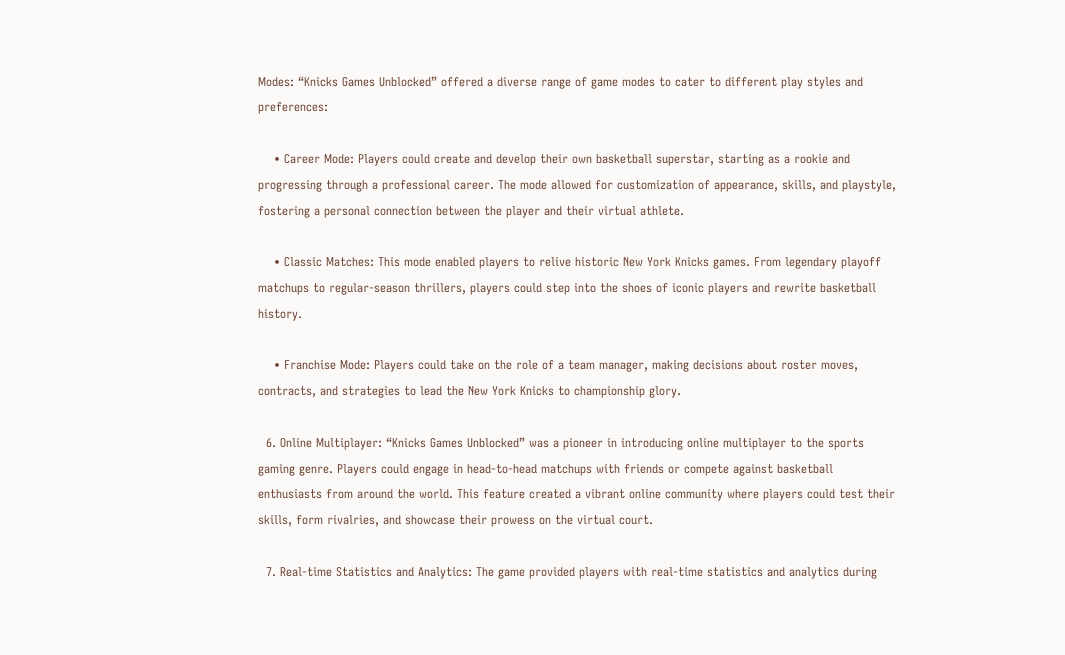Modes: “Knicks Games Unblocked” offered a diverse range of game modes to cater to different play styles and preferences:

    • Career Mode: Players could create and develop their own basketball superstar, starting as a rookie and progressing through a professional career. The mode allowed for customization of appearance, skills, and playstyle, fostering a personal connection between the player and their virtual athlete.

    • Classic Matches: This mode enabled players to relive historic New York Knicks games. From legendary playoff matchups to regular-season thrillers, players could step into the shoes of iconic players and rewrite basketball history.

    • Franchise Mode: Players could take on the role of a team manager, making decisions about roster moves, contracts, and strategies to lead the New York Knicks to championship glory.

  6. Online Multiplayer: “Knicks Games Unblocked” was a pioneer in introducing online multiplayer to the sports gaming genre. Players could engage in head-to-head matchups with friends or compete against basketball enthusiasts from around the world. This feature created a vibrant online community where players could test their skills, form rivalries, and showcase their prowess on the virtual court.

  7. Real-time Statistics and Analytics: The game provided players with real-time statistics and analytics during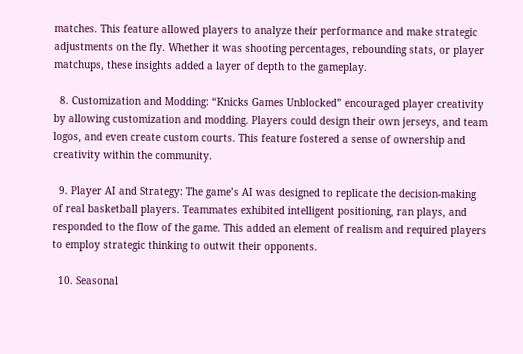matches. This feature allowed players to analyze their performance and make strategic adjustments on the fly. Whether it was shooting percentages, rebounding stats, or player matchups, these insights added a layer of depth to the gameplay.

  8. Customization and Modding: “Knicks Games Unblocked” encouraged player creativity by allowing customization and modding. Players could design their own jerseys, and team logos, and even create custom courts. This feature fostered a sense of ownership and creativity within the community.

  9. Player AI and Strategy: The game’s AI was designed to replicate the decision-making of real basketball players. Teammates exhibited intelligent positioning, ran plays, and responded to the flow of the game. This added an element of realism and required players to employ strategic thinking to outwit their opponents.

  10. Seasonal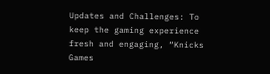Updates and Challenges: To keep the gaming experience fresh and engaging, “Knicks Games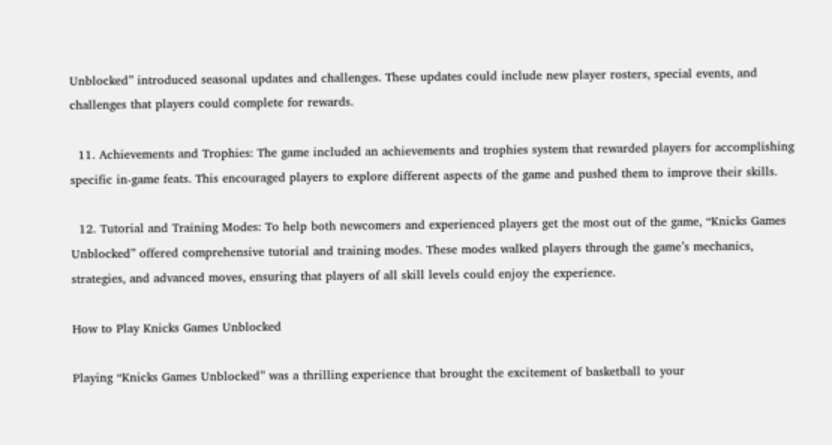Unblocked” introduced seasonal updates and challenges. These updates could include new player rosters, special events, and challenges that players could complete for rewards.

  11. Achievements and Trophies: The game included an achievements and trophies system that rewarded players for accomplishing specific in-game feats. This encouraged players to explore different aspects of the game and pushed them to improve their skills.

  12. Tutorial and Training Modes: To help both newcomers and experienced players get the most out of the game, “Knicks Games Unblocked” offered comprehensive tutorial and training modes. These modes walked players through the game’s mechanics, strategies, and advanced moves, ensuring that players of all skill levels could enjoy the experience.

How to Play Knicks Games Unblocked

Playing “Knicks Games Unblocked” was a thrilling experience that brought the excitement of basketball to your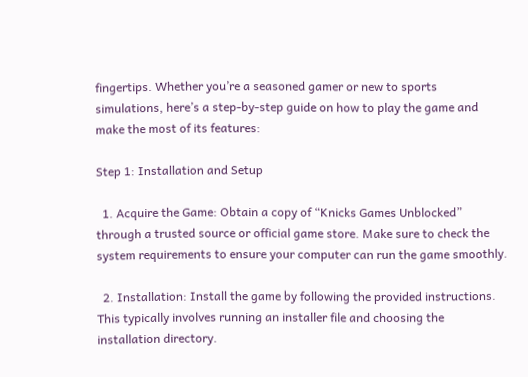fingertips. Whether you’re a seasoned gamer or new to sports simulations, here’s a step-by-step guide on how to play the game and make the most of its features:

Step 1: Installation and Setup

  1. Acquire the Game: Obtain a copy of “Knicks Games Unblocked” through a trusted source or official game store. Make sure to check the system requirements to ensure your computer can run the game smoothly.

  2. Installation: Install the game by following the provided instructions. This typically involves running an installer file and choosing the installation directory.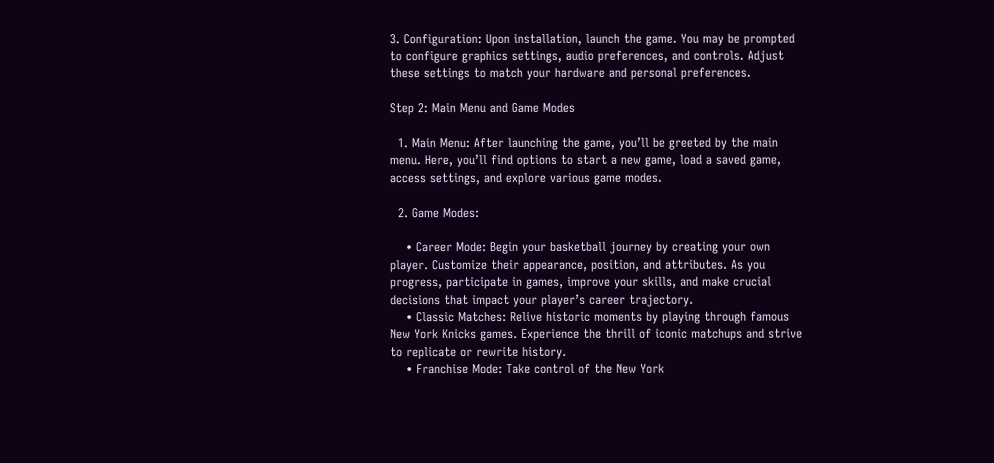3. Configuration: Upon installation, launch the game. You may be prompted to configure graphics settings, audio preferences, and controls. Adjust these settings to match your hardware and personal preferences.

Step 2: Main Menu and Game Modes

  1. Main Menu: After launching the game, you’ll be greeted by the main menu. Here, you’ll find options to start a new game, load a saved game, access settings, and explore various game modes.

  2. Game Modes:

    • Career Mode: Begin your basketball journey by creating your own player. Customize their appearance, position, and attributes. As you progress, participate in games, improve your skills, and make crucial decisions that impact your player’s career trajectory.
    • Classic Matches: Relive historic moments by playing through famous New York Knicks games. Experience the thrill of iconic matchups and strive to replicate or rewrite history.
    • Franchise Mode: Take control of the New York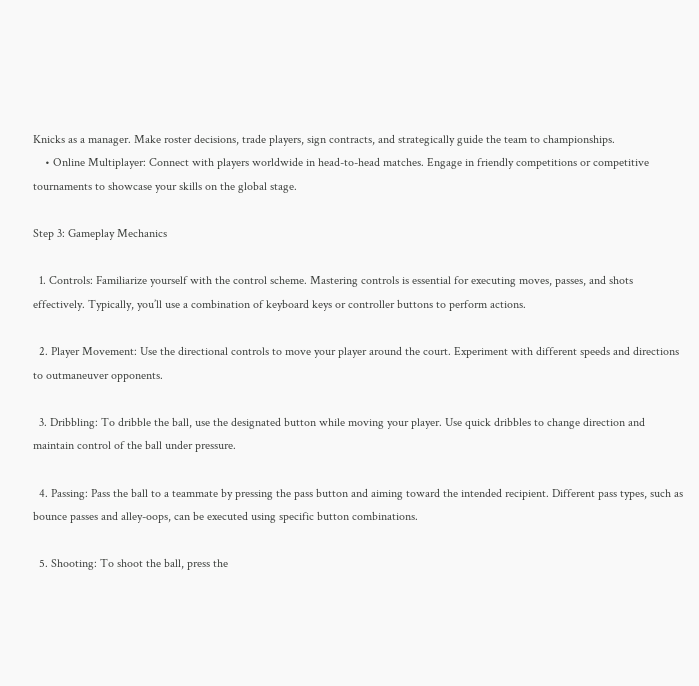Knicks as a manager. Make roster decisions, trade players, sign contracts, and strategically guide the team to championships.
    • Online Multiplayer: Connect with players worldwide in head-to-head matches. Engage in friendly competitions or competitive tournaments to showcase your skills on the global stage.

Step 3: Gameplay Mechanics

  1. Controls: Familiarize yourself with the control scheme. Mastering controls is essential for executing moves, passes, and shots effectively. Typically, you’ll use a combination of keyboard keys or controller buttons to perform actions.

  2. Player Movement: Use the directional controls to move your player around the court. Experiment with different speeds and directions to outmaneuver opponents.

  3. Dribbling: To dribble the ball, use the designated button while moving your player. Use quick dribbles to change direction and maintain control of the ball under pressure.

  4. Passing: Pass the ball to a teammate by pressing the pass button and aiming toward the intended recipient. Different pass types, such as bounce passes and alley-oops, can be executed using specific button combinations.

  5. Shooting: To shoot the ball, press the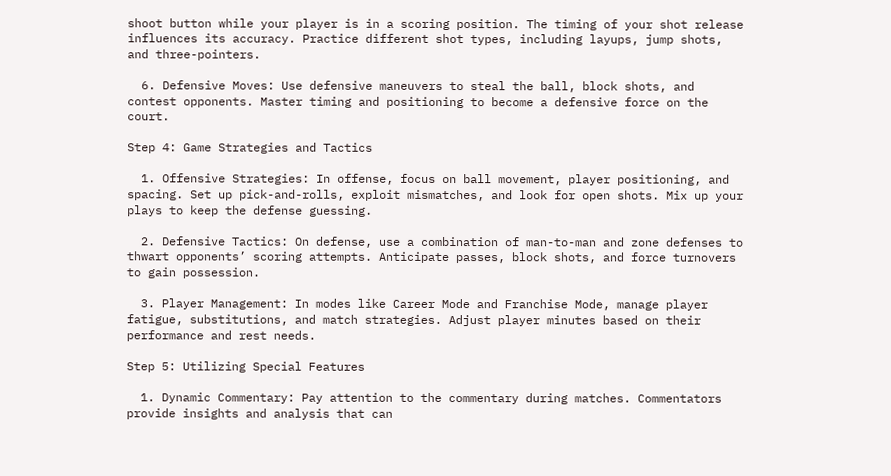shoot button while your player is in a scoring position. The timing of your shot release influences its accuracy. Practice different shot types, including layups, jump shots, and three-pointers.

  6. Defensive Moves: Use defensive maneuvers to steal the ball, block shots, and contest opponents. Master timing and positioning to become a defensive force on the court.

Step 4: Game Strategies and Tactics

  1. Offensive Strategies: In offense, focus on ball movement, player positioning, and spacing. Set up pick-and-rolls, exploit mismatches, and look for open shots. Mix up your plays to keep the defense guessing.

  2. Defensive Tactics: On defense, use a combination of man-to-man and zone defenses to thwart opponents’ scoring attempts. Anticipate passes, block shots, and force turnovers to gain possession.

  3. Player Management: In modes like Career Mode and Franchise Mode, manage player fatigue, substitutions, and match strategies. Adjust player minutes based on their performance and rest needs.

Step 5: Utilizing Special Features

  1. Dynamic Commentary: Pay attention to the commentary during matches. Commentators provide insights and analysis that can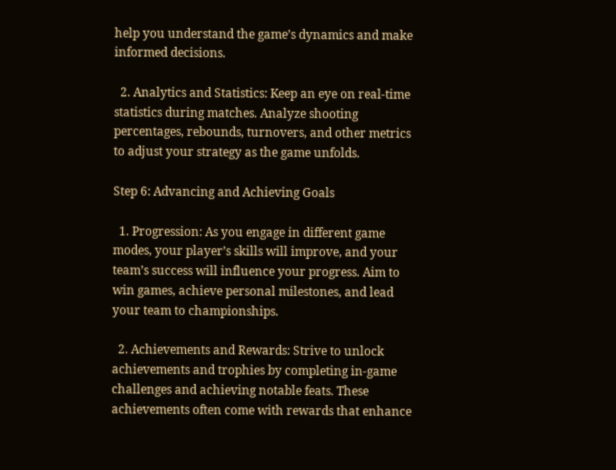help you understand the game’s dynamics and make informed decisions.

  2. Analytics and Statistics: Keep an eye on real-time statistics during matches. Analyze shooting percentages, rebounds, turnovers, and other metrics to adjust your strategy as the game unfolds.

Step 6: Advancing and Achieving Goals

  1. Progression: As you engage in different game modes, your player’s skills will improve, and your team’s success will influence your progress. Aim to win games, achieve personal milestones, and lead your team to championships.

  2. Achievements and Rewards: Strive to unlock achievements and trophies by completing in-game challenges and achieving notable feats. These achievements often come with rewards that enhance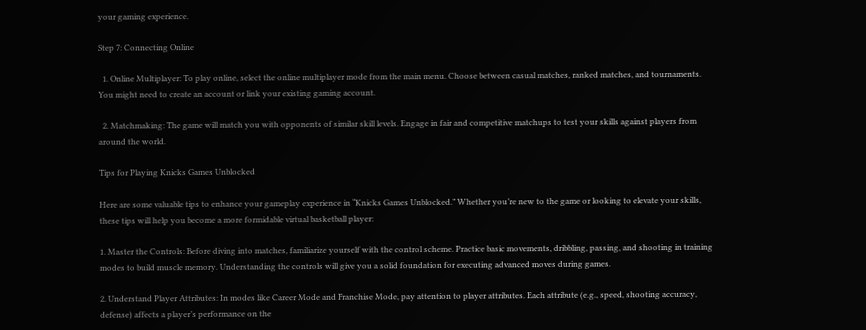your gaming experience.

Step 7: Connecting Online

  1. Online Multiplayer: To play online, select the online multiplayer mode from the main menu. Choose between casual matches, ranked matches, and tournaments. You might need to create an account or link your existing gaming account.

  2. Matchmaking: The game will match you with opponents of similar skill levels. Engage in fair and competitive matchups to test your skills against players from around the world.

Tips for Playing Knicks Games Unblocked

Here are some valuable tips to enhance your gameplay experience in “Knicks Games Unblocked.” Whether you’re new to the game or looking to elevate your skills, these tips will help you become a more formidable virtual basketball player:

1. Master the Controls: Before diving into matches, familiarize yourself with the control scheme. Practice basic movements, dribbling, passing, and shooting in training modes to build muscle memory. Understanding the controls will give you a solid foundation for executing advanced moves during games.

2. Understand Player Attributes: In modes like Career Mode and Franchise Mode, pay attention to player attributes. Each attribute (e.g., speed, shooting accuracy, defense) affects a player’s performance on the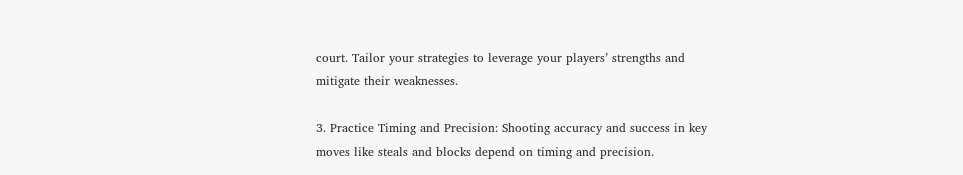court. Tailor your strategies to leverage your players’ strengths and mitigate their weaknesses.

3. Practice Timing and Precision: Shooting accuracy and success in key moves like steals and blocks depend on timing and precision.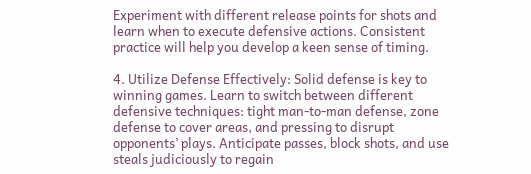Experiment with different release points for shots and learn when to execute defensive actions. Consistent practice will help you develop a keen sense of timing.

4. Utilize Defense Effectively: Solid defense is key to winning games. Learn to switch between different defensive techniques: tight man-to-man defense, zone defense to cover areas, and pressing to disrupt opponents’ plays. Anticipate passes, block shots, and use steals judiciously to regain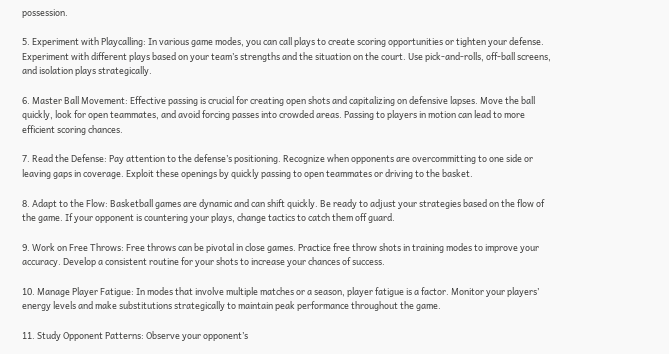possession.

5. Experiment with Playcalling: In various game modes, you can call plays to create scoring opportunities or tighten your defense. Experiment with different plays based on your team’s strengths and the situation on the court. Use pick-and-rolls, off-ball screens, and isolation plays strategically.

6. Master Ball Movement: Effective passing is crucial for creating open shots and capitalizing on defensive lapses. Move the ball quickly, look for open teammates, and avoid forcing passes into crowded areas. Passing to players in motion can lead to more efficient scoring chances.

7. Read the Defense: Pay attention to the defense’s positioning. Recognize when opponents are overcommitting to one side or leaving gaps in coverage. Exploit these openings by quickly passing to open teammates or driving to the basket.

8. Adapt to the Flow: Basketball games are dynamic and can shift quickly. Be ready to adjust your strategies based on the flow of the game. If your opponent is countering your plays, change tactics to catch them off guard.

9. Work on Free Throws: Free throws can be pivotal in close games. Practice free throw shots in training modes to improve your accuracy. Develop a consistent routine for your shots to increase your chances of success.

10. Manage Player Fatigue: In modes that involve multiple matches or a season, player fatigue is a factor. Monitor your players’ energy levels and make substitutions strategically to maintain peak performance throughout the game.

11. Study Opponent Patterns: Observe your opponent’s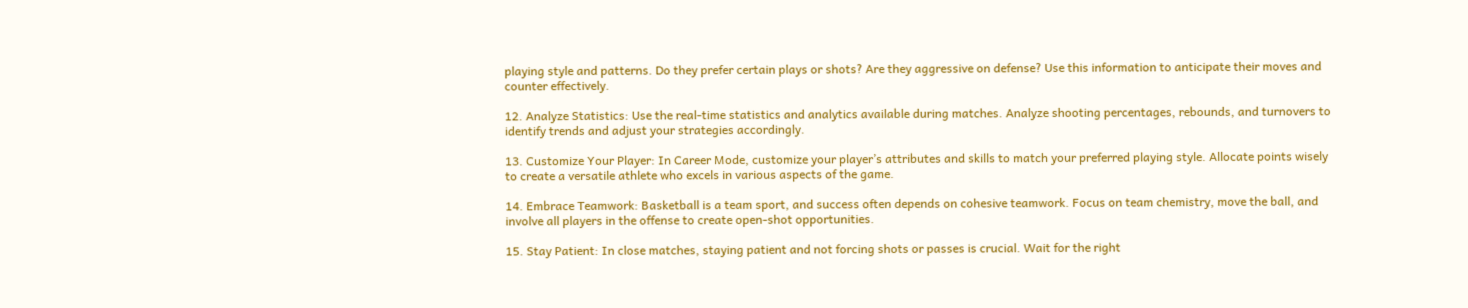playing style and patterns. Do they prefer certain plays or shots? Are they aggressive on defense? Use this information to anticipate their moves and counter effectively.

12. Analyze Statistics: Use the real-time statistics and analytics available during matches. Analyze shooting percentages, rebounds, and turnovers to identify trends and adjust your strategies accordingly.

13. Customize Your Player: In Career Mode, customize your player’s attributes and skills to match your preferred playing style. Allocate points wisely to create a versatile athlete who excels in various aspects of the game.

14. Embrace Teamwork: Basketball is a team sport, and success often depends on cohesive teamwork. Focus on team chemistry, move the ball, and involve all players in the offense to create open-shot opportunities.

15. Stay Patient: In close matches, staying patient and not forcing shots or passes is crucial. Wait for the right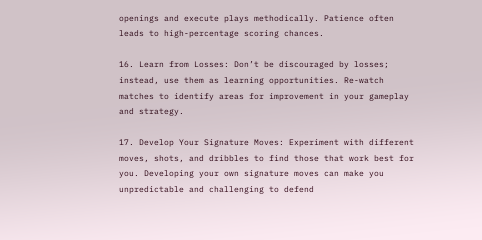openings and execute plays methodically. Patience often leads to high-percentage scoring chances.

16. Learn from Losses: Don’t be discouraged by losses; instead, use them as learning opportunities. Re-watch matches to identify areas for improvement in your gameplay and strategy.

17. Develop Your Signature Moves: Experiment with different moves, shots, and dribbles to find those that work best for you. Developing your own signature moves can make you unpredictable and challenging to defend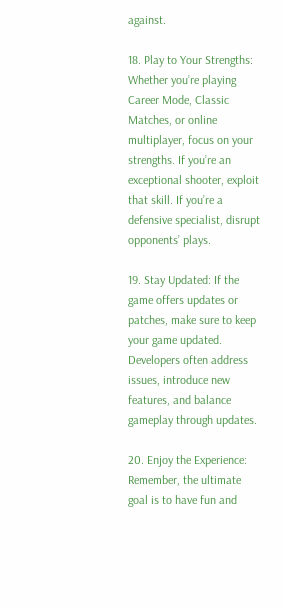against.

18. Play to Your Strengths: Whether you’re playing Career Mode, Classic Matches, or online multiplayer, focus on your strengths. If you’re an exceptional shooter, exploit that skill. If you’re a defensive specialist, disrupt opponents’ plays.

19. Stay Updated: If the game offers updates or patches, make sure to keep your game updated. Developers often address issues, introduce new features, and balance gameplay through updates.

20. Enjoy the Experience: Remember, the ultimate goal is to have fun and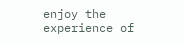enjoy the experience of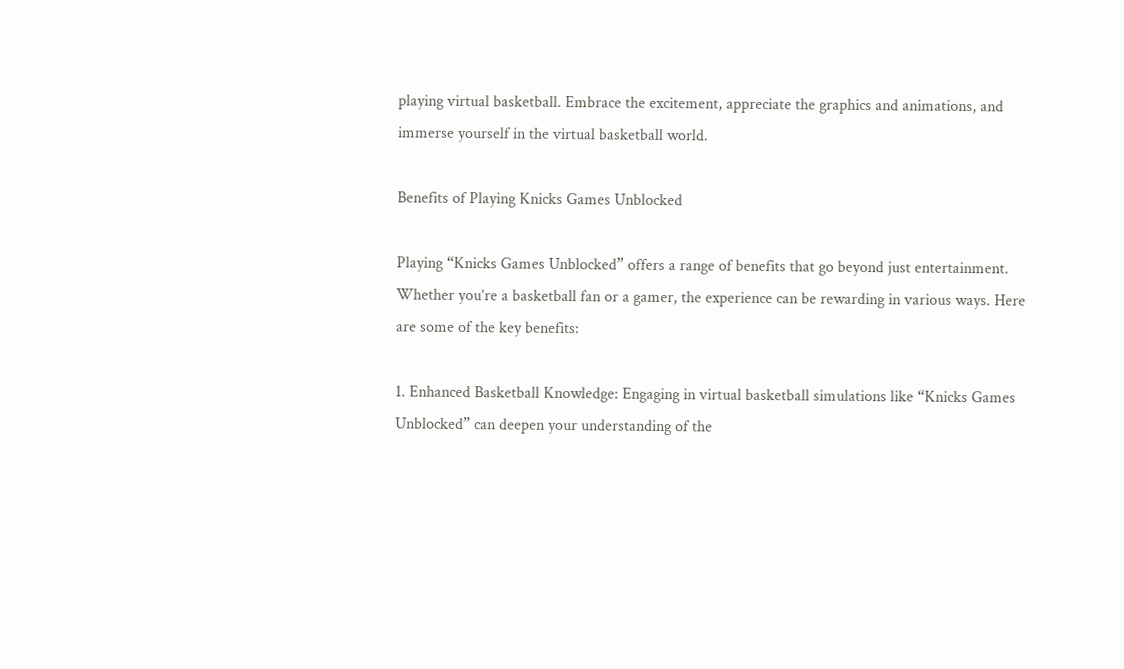playing virtual basketball. Embrace the excitement, appreciate the graphics and animations, and immerse yourself in the virtual basketball world.

Benefits of Playing Knicks Games Unblocked

Playing “Knicks Games Unblocked” offers a range of benefits that go beyond just entertainment. Whether you’re a basketball fan or a gamer, the experience can be rewarding in various ways. Here are some of the key benefits:

1. Enhanced Basketball Knowledge: Engaging in virtual basketball simulations like “Knicks Games Unblocked” can deepen your understanding of the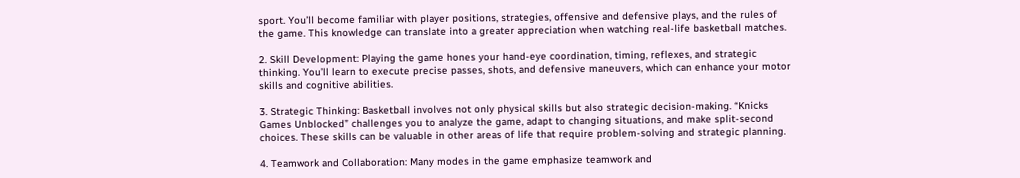sport. You’ll become familiar with player positions, strategies, offensive and defensive plays, and the rules of the game. This knowledge can translate into a greater appreciation when watching real-life basketball matches.

2. Skill Development: Playing the game hones your hand-eye coordination, timing, reflexes, and strategic thinking. You’ll learn to execute precise passes, shots, and defensive maneuvers, which can enhance your motor skills and cognitive abilities.

3. Strategic Thinking: Basketball involves not only physical skills but also strategic decision-making. “Knicks Games Unblocked” challenges you to analyze the game, adapt to changing situations, and make split-second choices. These skills can be valuable in other areas of life that require problem-solving and strategic planning.

4. Teamwork and Collaboration: Many modes in the game emphasize teamwork and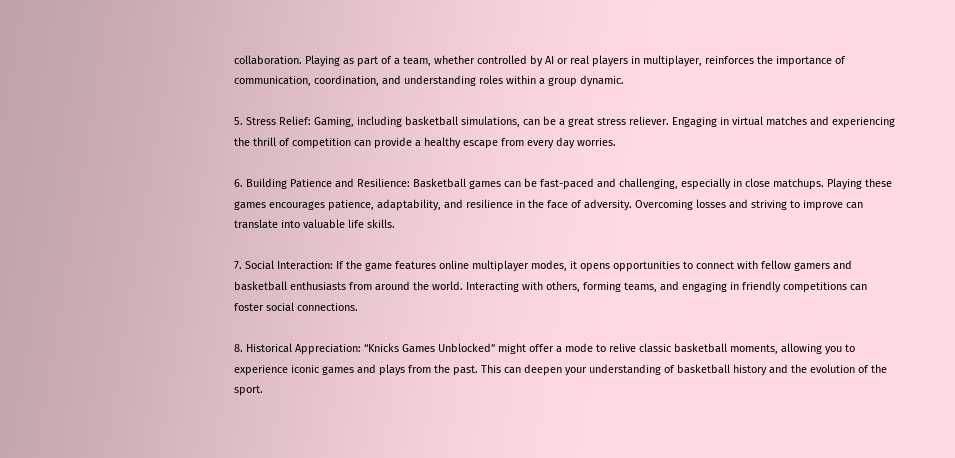collaboration. Playing as part of a team, whether controlled by AI or real players in multiplayer, reinforces the importance of communication, coordination, and understanding roles within a group dynamic.

5. Stress Relief: Gaming, including basketball simulations, can be a great stress reliever. Engaging in virtual matches and experiencing the thrill of competition can provide a healthy escape from every day worries.

6. Building Patience and Resilience: Basketball games can be fast-paced and challenging, especially in close matchups. Playing these games encourages patience, adaptability, and resilience in the face of adversity. Overcoming losses and striving to improve can translate into valuable life skills.

7. Social Interaction: If the game features online multiplayer modes, it opens opportunities to connect with fellow gamers and basketball enthusiasts from around the world. Interacting with others, forming teams, and engaging in friendly competitions can foster social connections.

8. Historical Appreciation: “Knicks Games Unblocked” might offer a mode to relive classic basketball moments, allowing you to experience iconic games and plays from the past. This can deepen your understanding of basketball history and the evolution of the sport.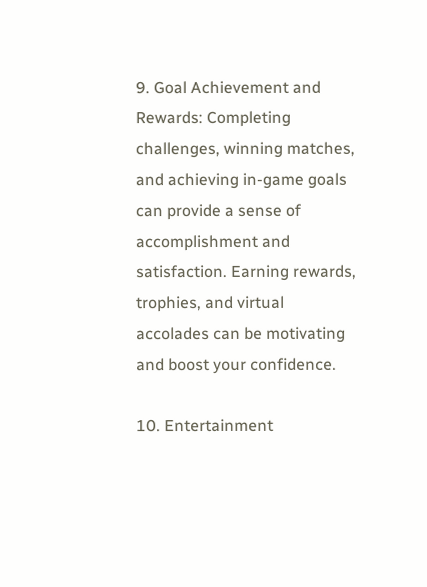9. Goal Achievement and Rewards: Completing challenges, winning matches, and achieving in-game goals can provide a sense of accomplishment and satisfaction. Earning rewards, trophies, and virtual accolades can be motivating and boost your confidence.

10. Entertainment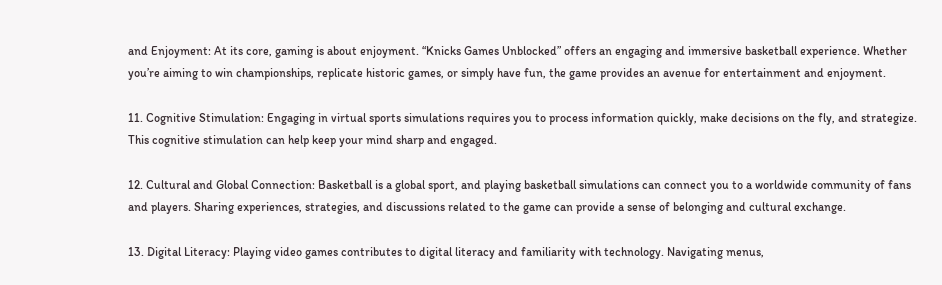and Enjoyment: At its core, gaming is about enjoyment. “Knicks Games Unblocked” offers an engaging and immersive basketball experience. Whether you’re aiming to win championships, replicate historic games, or simply have fun, the game provides an avenue for entertainment and enjoyment.

11. Cognitive Stimulation: Engaging in virtual sports simulations requires you to process information quickly, make decisions on the fly, and strategize. This cognitive stimulation can help keep your mind sharp and engaged.

12. Cultural and Global Connection: Basketball is a global sport, and playing basketball simulations can connect you to a worldwide community of fans and players. Sharing experiences, strategies, and discussions related to the game can provide a sense of belonging and cultural exchange.

13. Digital Literacy: Playing video games contributes to digital literacy and familiarity with technology. Navigating menus,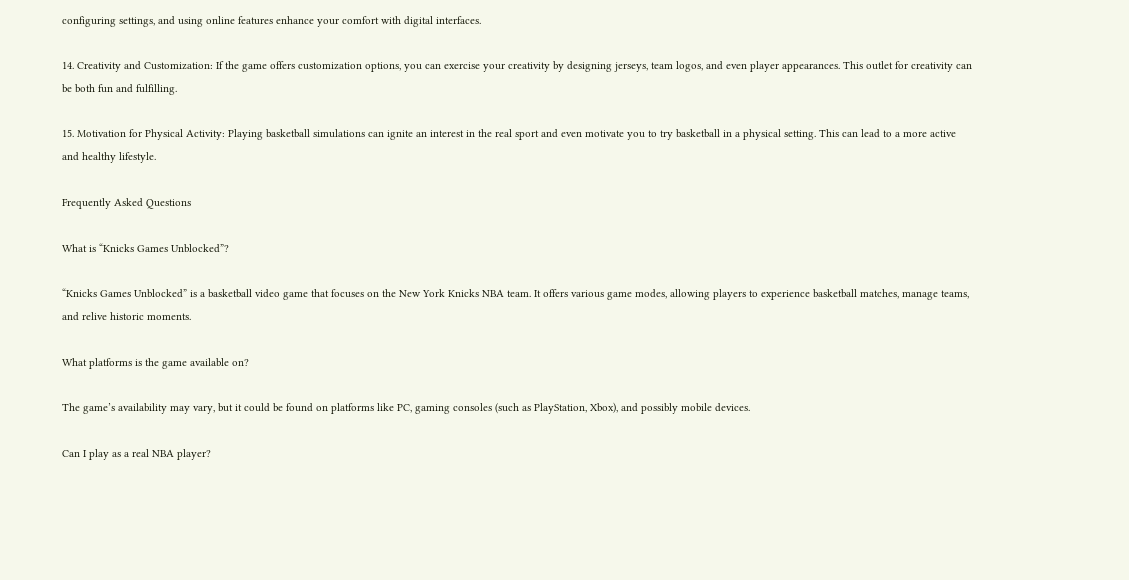configuring settings, and using online features enhance your comfort with digital interfaces.

14. Creativity and Customization: If the game offers customization options, you can exercise your creativity by designing jerseys, team logos, and even player appearances. This outlet for creativity can be both fun and fulfilling.

15. Motivation for Physical Activity: Playing basketball simulations can ignite an interest in the real sport and even motivate you to try basketball in a physical setting. This can lead to a more active and healthy lifestyle.

Frequently Asked Questions

What is “Knicks Games Unblocked”?

“Knicks Games Unblocked” is a basketball video game that focuses on the New York Knicks NBA team. It offers various game modes, allowing players to experience basketball matches, manage teams, and relive historic moments.

What platforms is the game available on?

The game’s availability may vary, but it could be found on platforms like PC, gaming consoles (such as PlayStation, Xbox), and possibly mobile devices.

Can I play as a real NBA player?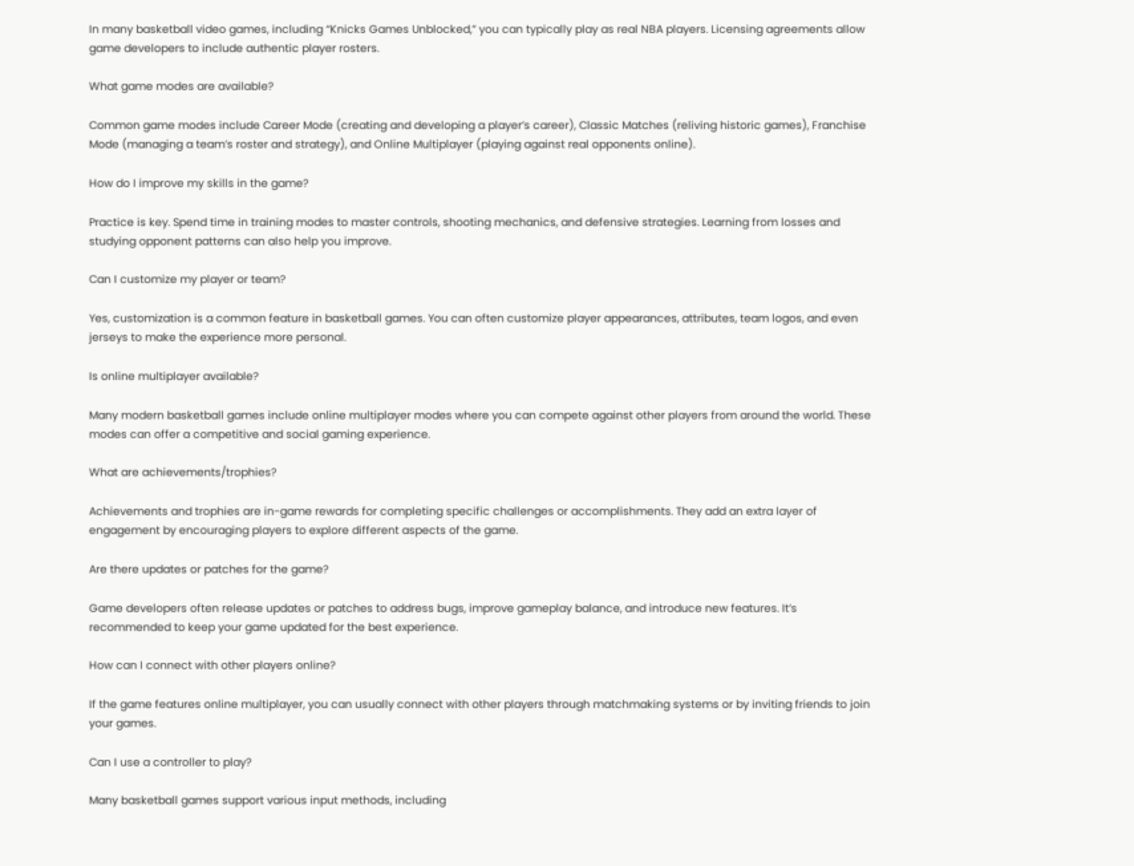In many basketball video games, including “Knicks Games Unblocked,” you can typically play as real NBA players. Licensing agreements allow game developers to include authentic player rosters.

What game modes are available?

Common game modes include Career Mode (creating and developing a player’s career), Classic Matches (reliving historic games), Franchise Mode (managing a team’s roster and strategy), and Online Multiplayer (playing against real opponents online).

How do I improve my skills in the game?

Practice is key. Spend time in training modes to master controls, shooting mechanics, and defensive strategies. Learning from losses and studying opponent patterns can also help you improve.

Can I customize my player or team?

Yes, customization is a common feature in basketball games. You can often customize player appearances, attributes, team logos, and even jerseys to make the experience more personal.

Is online multiplayer available?

Many modern basketball games include online multiplayer modes where you can compete against other players from around the world. These modes can offer a competitive and social gaming experience.

What are achievements/trophies?

Achievements and trophies are in-game rewards for completing specific challenges or accomplishments. They add an extra layer of engagement by encouraging players to explore different aspects of the game.

Are there updates or patches for the game?

Game developers often release updates or patches to address bugs, improve gameplay balance, and introduce new features. It’s recommended to keep your game updated for the best experience.

How can I connect with other players online?

If the game features online multiplayer, you can usually connect with other players through matchmaking systems or by inviting friends to join your games.

Can I use a controller to play?

Many basketball games support various input methods, including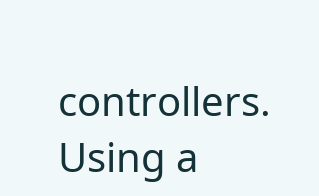controllers. Using a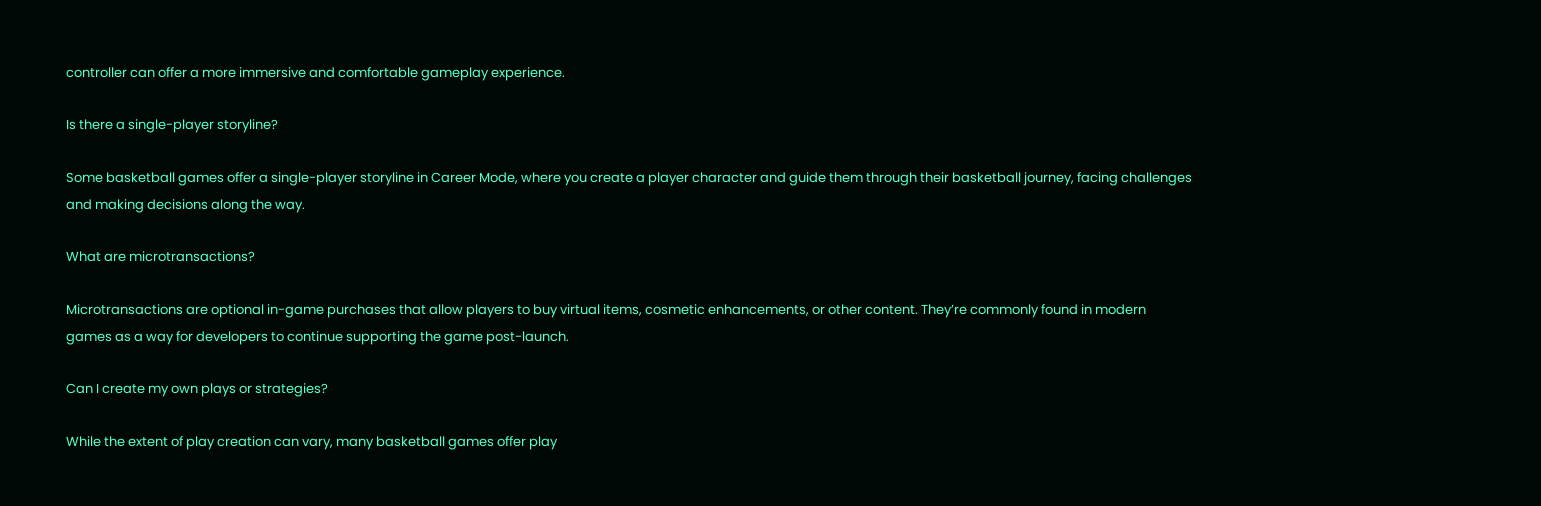controller can offer a more immersive and comfortable gameplay experience.

Is there a single-player storyline?

Some basketball games offer a single-player storyline in Career Mode, where you create a player character and guide them through their basketball journey, facing challenges and making decisions along the way.

What are microtransactions?

Microtransactions are optional in-game purchases that allow players to buy virtual items, cosmetic enhancements, or other content. They’re commonly found in modern games as a way for developers to continue supporting the game post-launch.

Can I create my own plays or strategies?

While the extent of play creation can vary, many basketball games offer play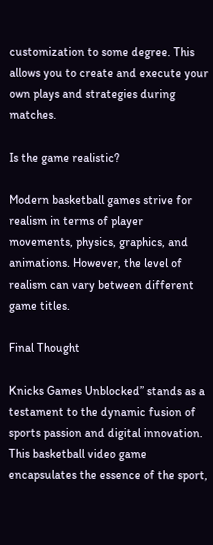customization to some degree. This allows you to create and execute your own plays and strategies during matches.

Is the game realistic?

Modern basketball games strive for realism in terms of player movements, physics, graphics, and animations. However, the level of realism can vary between different game titles.

Final Thought

Knicks Games Unblocked” stands as a testament to the dynamic fusion of sports passion and digital innovation. This basketball video game encapsulates the essence of the sport,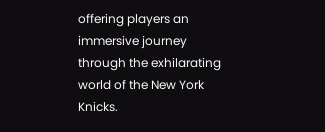offering players an immersive journey through the exhilarating world of the New York Knicks.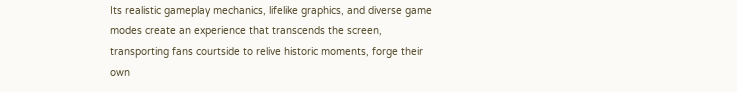Its realistic gameplay mechanics, lifelike graphics, and diverse game modes create an experience that transcends the screen, transporting fans courtside to relive historic moments, forge their own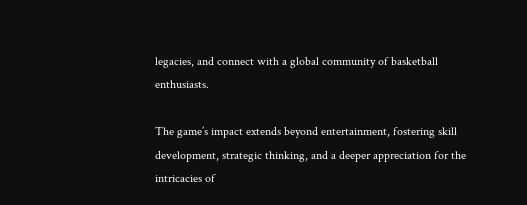legacies, and connect with a global community of basketball enthusiasts.

The game’s impact extends beyond entertainment, fostering skill development, strategic thinking, and a deeper appreciation for the intricacies of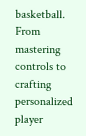basketball. From mastering controls to crafting personalized player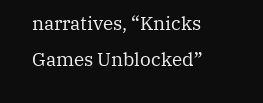narratives, “Knicks Games Unblocked”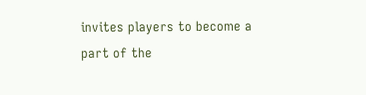invites players to become a part of the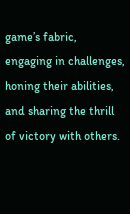game’s fabric, engaging in challenges, honing their abilities, and sharing the thrill of victory with others.